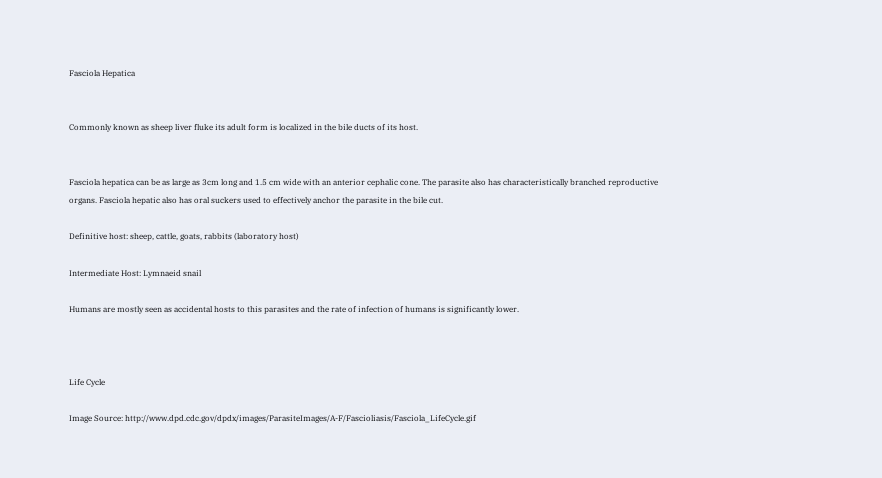Fasciola Hepatica


Commonly known as sheep liver fluke its adult form is localized in the bile ducts of its host.


Fasciola hepatica can be as large as 3cm long and 1.5 cm wide with an anterior cephalic cone. The parasite also has characteristically branched reproductive organs. Fasciola hepatic also has oral suckers used to effectively anchor the parasite in the bile cut.

Definitive host: sheep, cattle, goats, rabbits (laboratory host)

Intermediate Host: Lymnaeid snail

Humans are mostly seen as accidental hosts to this parasites and the rate of infection of humans is significantly lower.



Life Cycle

Image Source: http://www.dpd.cdc.gov/dpdx/images/ParasiteImages/A-F/Fascioliasis/Fasciola_LifeCycle.gif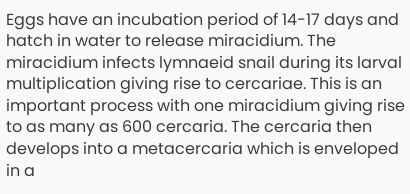Eggs have an incubation period of 14-17 days and hatch in water to release miracidium. The miracidium infects lymnaeid snail during its larval multiplication giving rise to cercariae. This is an important process with one miracidium giving rise to as many as 600 cercaria. The cercaria then develops into a metacercaria which is enveloped in a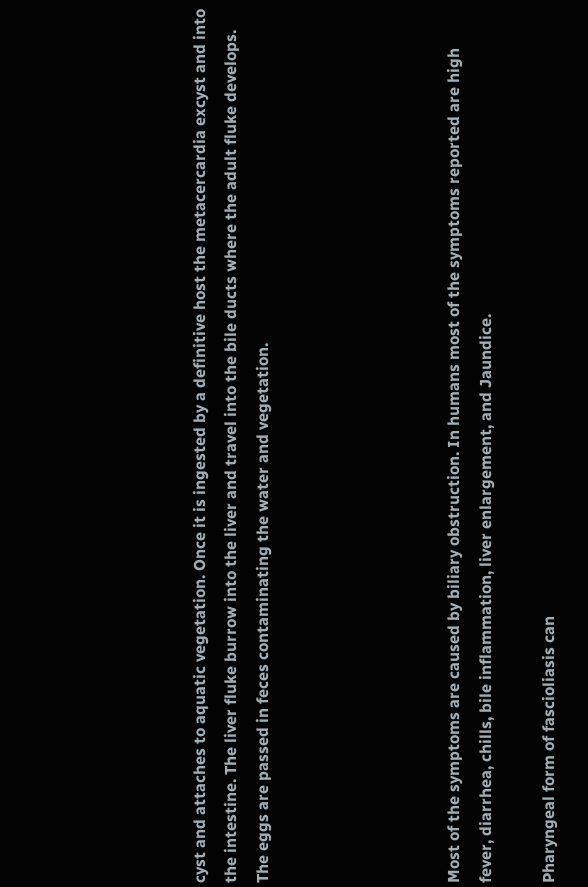cyst and attaches to aquatic vegetation. Once it is ingested by a definitive host the metacercardia excyst and into the intestine. The liver fluke burrow into the liver and travel into the bile ducts where the adult fluke develops. The eggs are passed in feces contaminating the water and vegetation.





Most of the symptoms are caused by biliary obstruction. In humans most of the symptoms reported are high fever, diarrhea, chills, bile inflammation, liver enlargement, and Jaundice.

Pharyngeal form of fascioliasis can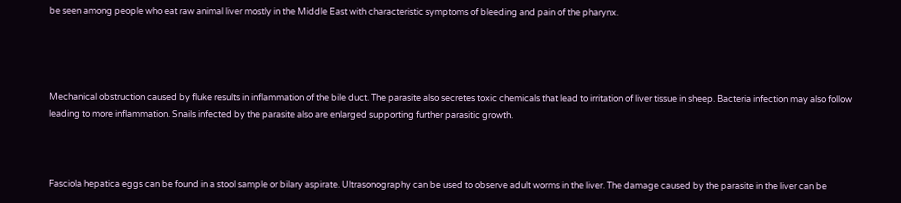be seen among people who eat raw animal liver mostly in the Middle East with characteristic symptoms of bleeding and pain of the pharynx.




Mechanical obstruction caused by fluke results in inflammation of the bile duct. The parasite also secretes toxic chemicals that lead to irritation of liver tissue in sheep. Bacteria infection may also follow leading to more inflammation. Snails infected by the parasite also are enlarged supporting further parasitic growth.



Fasciola hepatica eggs can be found in a stool sample or bilary aspirate. Ultrasonography can be used to observe adult worms in the liver. The damage caused by the parasite in the liver can be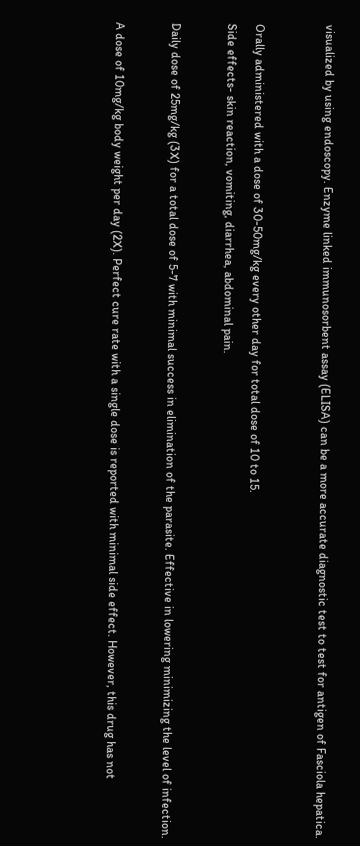visualized by using endoscopy. Enzyme linked immunosorbent assay (ELISA) can be a more accurate diagnostic test to test for antigen of Fasciola hepatica.




Orally administered with a dose of 30-50mg/kg every other day for total dose of 10 to 15.

Side effects- skin reaction, vomiting, diarrhea, abdominal pain.



Daily dose of 25mg/kg (3X) for a total dose of 5-7 with minimal success in elimination of the parasite. Effective in lowering minimizing the level of infection.



A dose of 10mg/kg body weight per day (2X). Perfect cure rate with a single dose is reported with minimal side effect. However, this drug has not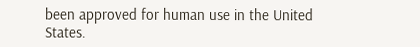been approved for human use in the United States.